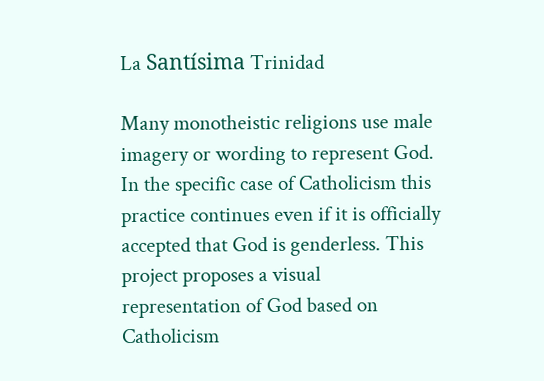La Santísima Trinidad

Many monotheistic religions use male imagery or wording to represent God. In the specific case of Catholicism this practice continues even if it is officially accepted that God is genderless. This project proposes a visual representation of God based on Catholicism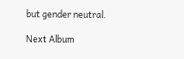but gender neutral.

Next Album